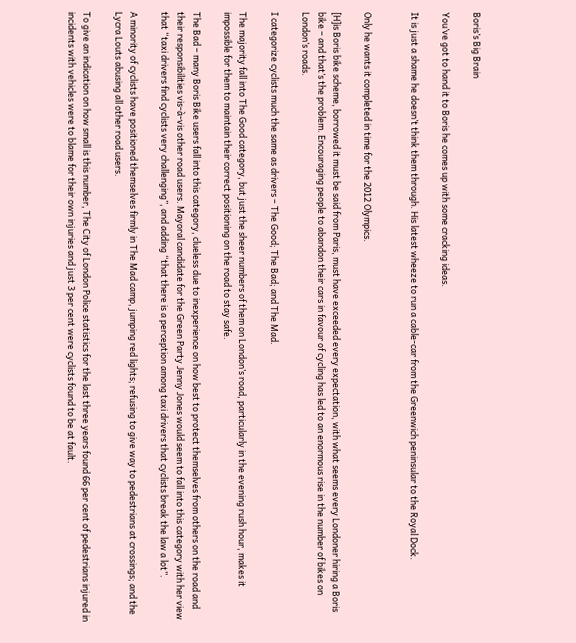Boris’s Big Brain

You’ve got to hand it to Boris he comes up with some cracking ideas.

It is just a shame he doesn’t think them through. His latest wheeze to run a cable-car from the Greenwich peninsular to the Royal Dock.


Only he wants it completed in time for the 2012 Olympics.

[H]is Boris bike scheme, borrowed it must be said from Paris, must have exceeded every expectation, with what seems every Londoner hiring a Boris bike – and that’s the problem. Encouraging people to abandon their cars in favour of cycling has led to an enormous rise in the number of bikes on London’s roads.

I categorize cyclists much the same as drivers – The Good; The Bad; and The Mad.

The majority fall into The Good category, but just the sheer numbers of them on London’s road, particularly in the evening rush hour, makes it impossible for them to maintain their correct positioning on the road to stay safe.

The Bad – many Boris Bike users fall into this category, clueless due to inexperience on how best to protect themselves from others on the road and their responsibilities vis-à-vis other road users. Mayoral candidate for the Green Party Jenny Jones would seem to fall into this category with her view that “taxi drivers find cyclists very challenging”, and adding “that there is a perception among taxi drivers that cyclists break the law a lot”.

A minority of cyclists have positioned themselves firmly in The Mad camp, jumping red lights; refusing to give way to pedestrians at crossings; and the Lycra Louts abusing all other road users.

To give an indication on how small is this number, The City of London Police statistics for the last three years found 66 per cent of pedestrians injured in incidents with vehicles were to blame for their own injuries and just 3 per cent were cyclists found to be at fault.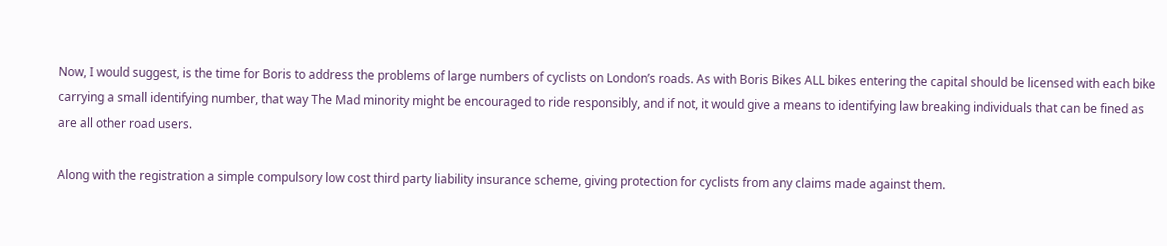Now, I would suggest, is the time for Boris to address the problems of large numbers of cyclists on London’s roads. As with Boris Bikes ALL bikes entering the capital should be licensed with each bike carrying a small identifying number, that way The Mad minority might be encouraged to ride responsibly, and if not, it would give a means to identifying law breaking individuals that can be fined as are all other road users.

Along with the registration a simple compulsory low cost third party liability insurance scheme, giving protection for cyclists from any claims made against them.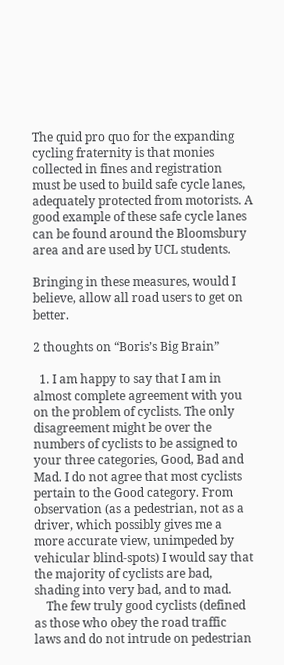The quid pro quo for the expanding cycling fraternity is that monies collected in fines and registration must be used to build safe cycle lanes, adequately protected from motorists. A good example of these safe cycle lanes can be found around the Bloomsbury area and are used by UCL students.

Bringing in these measures, would I believe, allow all road users to get on better.

2 thoughts on “Boris’s Big Brain”

  1. I am happy to say that I am in almost complete agreement with you on the problem of cyclists. The only disagreement might be over the numbers of cyclists to be assigned to your three categories, Good, Bad and Mad. I do not agree that most cyclists pertain to the Good category. From observation (as a pedestrian, not as a driver, which possibly gives me a more accurate view, unimpeded by vehicular blind-spots) I would say that the majority of cyclists are bad, shading into very bad, and to mad.
    The few truly good cyclists (defined as those who obey the road traffic laws and do not intrude on pedestrian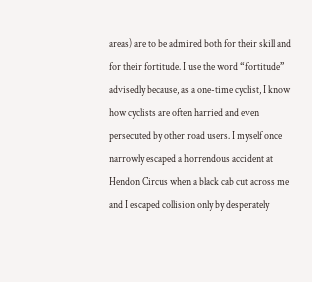areas) are to be admired both for their skill and for their fortitude. I use the word “fortitude” advisedly because, as a one-time cyclist, I know how cyclists are often harried and even persecuted by other road users. I myself once narrowly escaped a horrendous accident at Hendon Circus when a black cab cut across me and I escaped collision only by desperately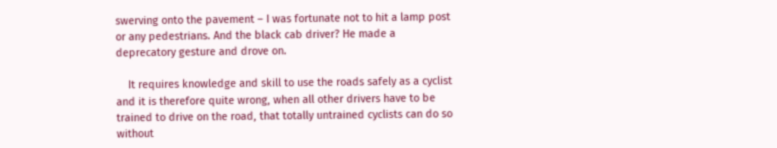swerving onto the pavement – I was fortunate not to hit a lamp post or any pedestrians. And the black cab driver? He made a deprecatory gesture and drove on.

    It requires knowledge and skill to use the roads safely as a cyclist and it is therefore quite wrong, when all other drivers have to be trained to drive on the road, that totally untrained cyclists can do so without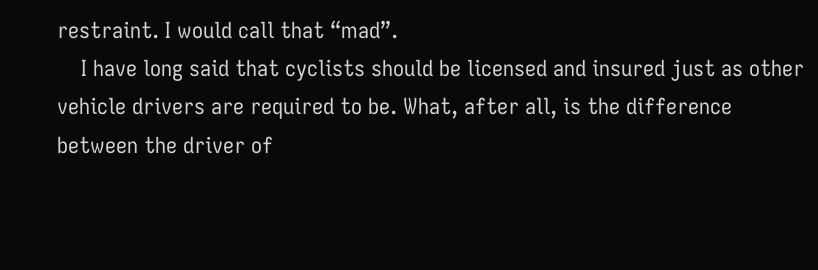restraint. I would call that “mad”.
    I have long said that cyclists should be licensed and insured just as other vehicle drivers are required to be. What, after all, is the difference between the driver of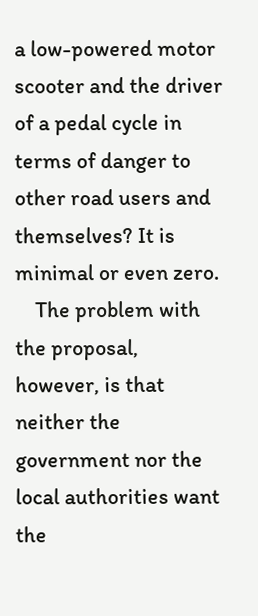a low-powered motor scooter and the driver of a pedal cycle in terms of danger to other road users and themselves? It is minimal or even zero.
    The problem with the proposal, however, is that neither the government nor the local authorities want the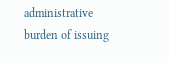administrative burden of issuing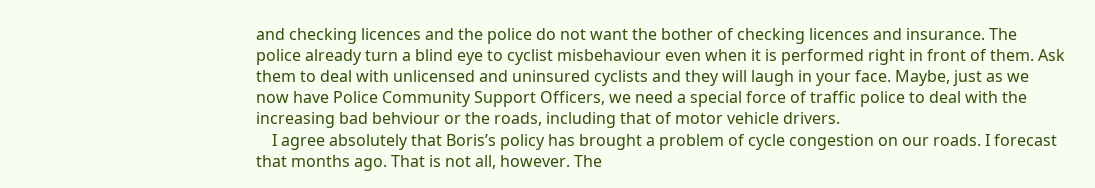and checking licences and the police do not want the bother of checking licences and insurance. The police already turn a blind eye to cyclist misbehaviour even when it is performed right in front of them. Ask them to deal with unlicensed and uninsured cyclists and they will laugh in your face. Maybe, just as we now have Police Community Support Officers, we need a special force of traffic police to deal with the increasing bad behviour or the roads, including that of motor vehicle drivers.
    I agree absolutely that Boris’s policy has brought a problem of cycle congestion on our roads. I forecast that months ago. That is not all, however. The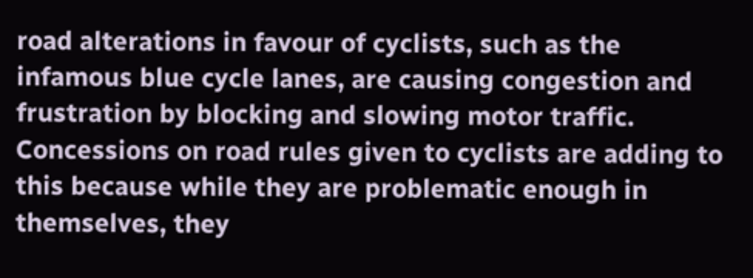road alterations in favour of cyclists, such as the infamous blue cycle lanes, are causing congestion and frustration by blocking and slowing motor traffic. Concessions on road rules given to cyclists are adding to this because while they are problematic enough in themselves, they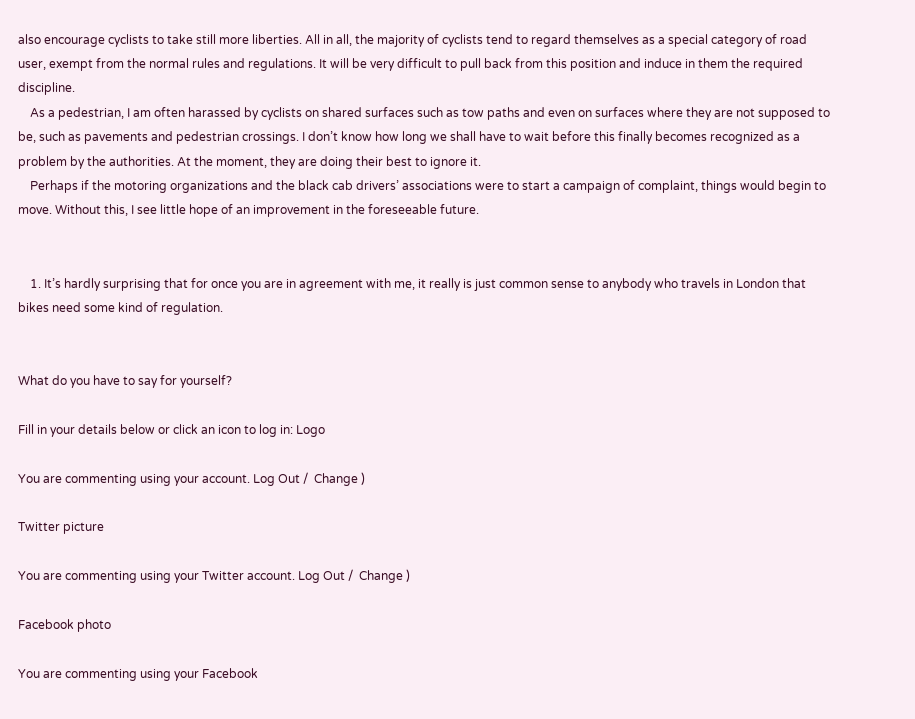also encourage cyclists to take still more liberties. All in all, the majority of cyclists tend to regard themselves as a special category of road user, exempt from the normal rules and regulations. It will be very difficult to pull back from this position and induce in them the required discipline.
    As a pedestrian, I am often harassed by cyclists on shared surfaces such as tow paths and even on surfaces where they are not supposed to be, such as pavements and pedestrian crossings. I don’t know how long we shall have to wait before this finally becomes recognized as a problem by the authorities. At the moment, they are doing their best to ignore it.
    Perhaps if the motoring organizations and the black cab drivers’ associations were to start a campaign of complaint, things would begin to move. Without this, I see little hope of an improvement in the foreseeable future.


    1. It’s hardly surprising that for once you are in agreement with me, it really is just common sense to anybody who travels in London that bikes need some kind of regulation.


What do you have to say for yourself?

Fill in your details below or click an icon to log in: Logo

You are commenting using your account. Log Out /  Change )

Twitter picture

You are commenting using your Twitter account. Log Out /  Change )

Facebook photo

You are commenting using your Facebook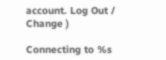account. Log Out /  Change )

Connecting to %s